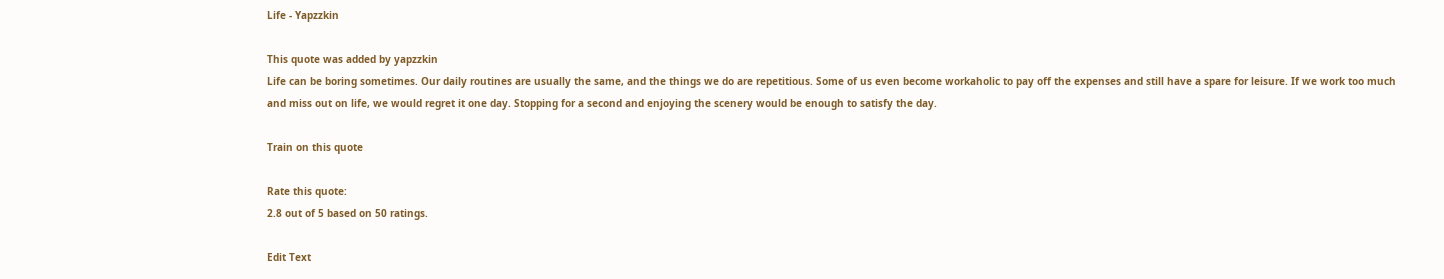Life - Yapzzkin

This quote was added by yapzzkin
Life can be boring sometimes. Our daily routines are usually the same, and the things we do are repetitious. Some of us even become workaholic to pay off the expenses and still have a spare for leisure. If we work too much and miss out on life, we would regret it one day. Stopping for a second and enjoying the scenery would be enough to satisfy the day.

Train on this quote

Rate this quote:
2.8 out of 5 based on 50 ratings.

Edit Text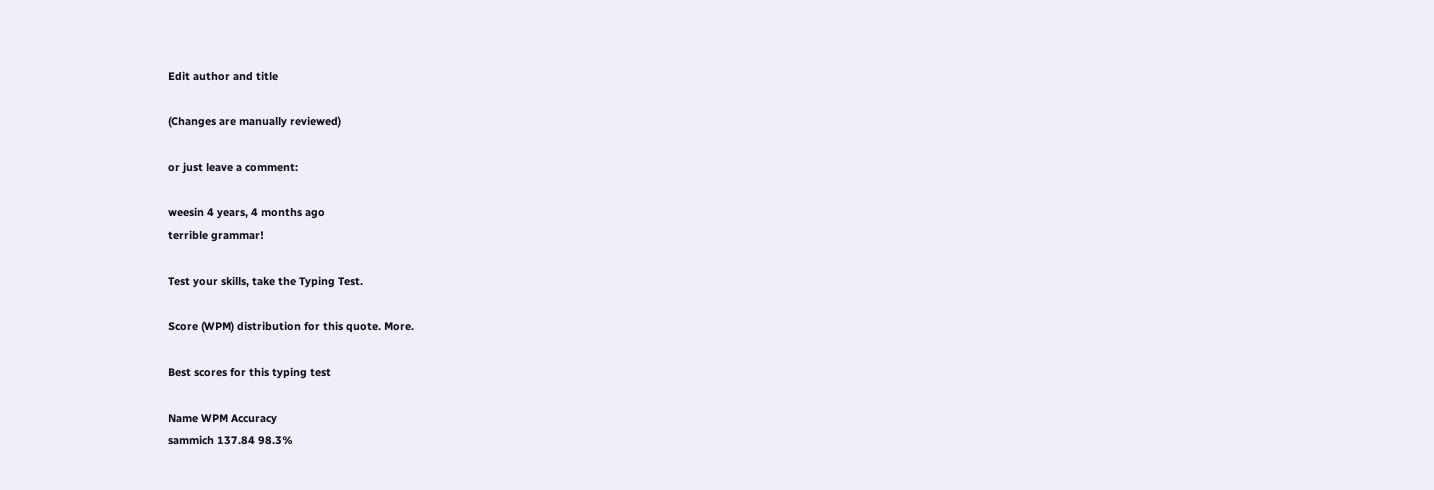Edit author and title

(Changes are manually reviewed)

or just leave a comment:

weesin 4 years, 4 months ago
terrible grammar!

Test your skills, take the Typing Test.

Score (WPM) distribution for this quote. More.

Best scores for this typing test

Name WPM Accuracy
sammich 137.84 98.3%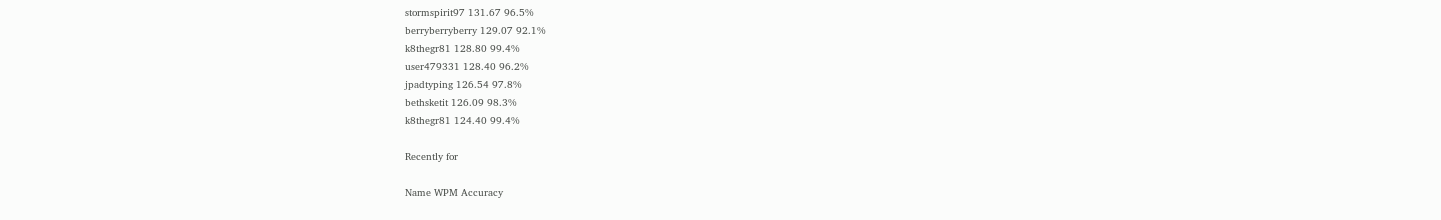stormspirit97 131.67 96.5%
berryberryberry 129.07 92.1%
k8thegr81 128.80 99.4%
user479331 128.40 96.2%
jpadtyping 126.54 97.8%
bethsketit 126.09 98.3%
k8thegr81 124.40 99.4%

Recently for

Name WPM Accuracy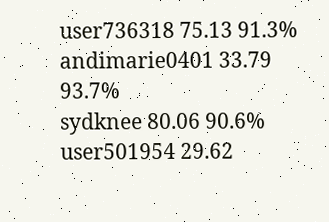user736318 75.13 91.3%
andimarie0401 33.79 93.7%
sydknee 80.06 90.6%
user501954 29.62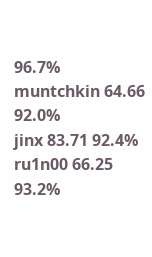96.7%
muntchkin 64.66 92.0%
jinx 83.71 92.4%
ru1n00 66.25 93.2%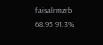faisalrmzrb 68.95 91.3%